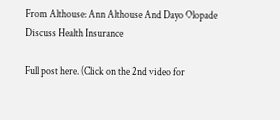From Althouse: Ann Althouse And Dayo Olopade Discuss Health Insurance

Full post here. (Click on the 2nd video for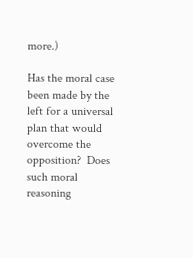more.)

Has the moral case been made by the left for a universal plan that would overcome the opposition?  Does such moral reasoning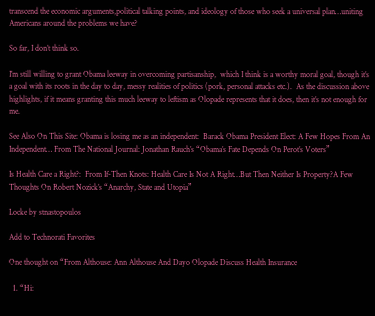transcend the economic arguments,political talking points, and ideology of those who seek a universal plan…uniting Americans around the problems we have?

So far, I don’t think so.

I’m still willing to grant Obama leeway in overcoming partisanship,  which I think is a worthy moral goal, though it’s a goal with its roots in the day to day, messy realities of politics (pork, personal attacks etc.).  As the discussion above highlights, if it means granting this much leeway to leftism as Olopade represents that it does, then it’s not enough for me.

See Also On This Site: Obama is losing me as an independent:  Barack Obama President Elect: A Few Hopes From An Independent… From The National Journal: Jonathan Rauch’s “Obama’s Fate Depends On Perot’s Voters”

Is Health Care a Right?:  From If-Then Knots: Health Care Is Not A Right…But Then Neither Is Property?A Few Thoughts On Robert Nozick’s “Anarchy, State and Utopia”

Locke by stnastopoulos

Add to Technorati Favorites

One thought on “From Althouse: Ann Althouse And Dayo Olopade Discuss Health Insurance

  1. “Hi: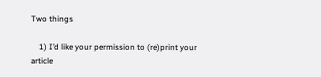Two things

    1) I’d like your permission to (re)print your article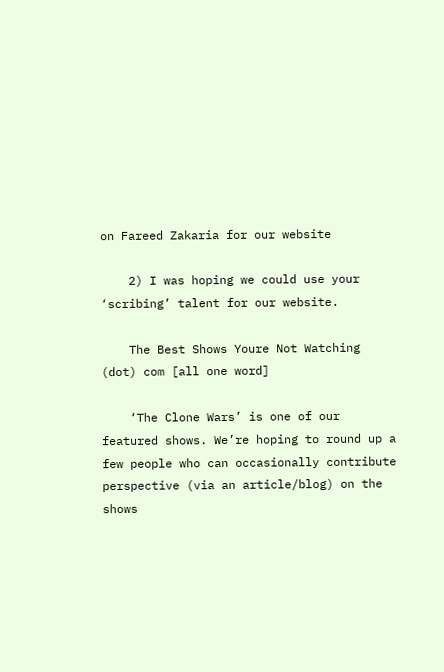on Fareed Zakaria for our website

    2) I was hoping we could use your ‘scribing’ talent for our website.

    The Best Shows Youre Not Watching (dot) com [all one word]

    ‘The Clone Wars’ is one of our featured shows. We’re hoping to round up a few people who can occasionally contribute perspective (via an article/blog) on the shows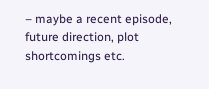– maybe a recent episode, future direction, plot shortcomings etc.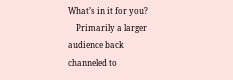What’s in it for you?
    Primarily a larger audience back channeled to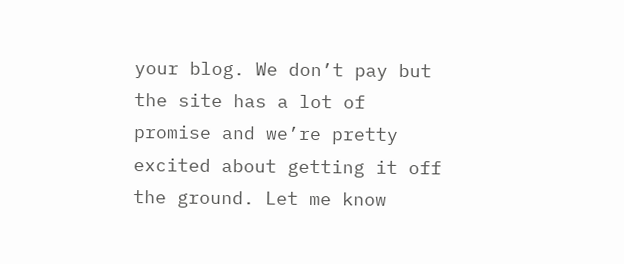your blog. We don’t pay but the site has a lot of promise and we’re pretty excited about getting it off the ground. Let me know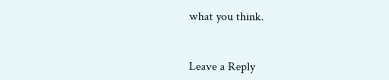what you think.


Leave a Reply